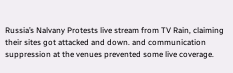Russia’s Nalvany Protests live stream from TV Rain, claiming their sites got attacked and down. and communication suppression at the venues prevented some live coverage.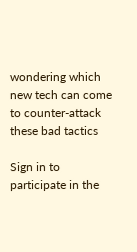wondering which new tech can come to counter-attack these bad tactics

Sign in to participate in the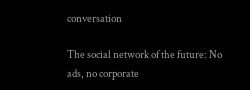conversation

The social network of the future: No ads, no corporate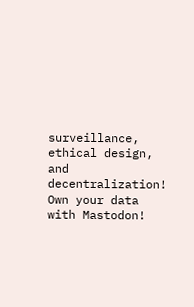surveillance, ethical design, and decentralization! Own your data with Mastodon!